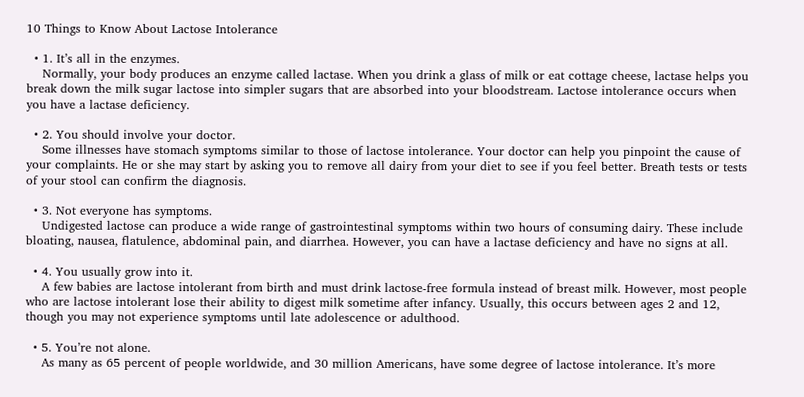10 Things to Know About Lactose Intolerance

  • 1. It’s all in the enzymes.
    Normally, your body produces an enzyme called lactase. When you drink a glass of milk or eat cottage cheese, lactase helps you break down the milk sugar lactose into simpler sugars that are absorbed into your bloodstream. Lactose intolerance occurs when you have a lactase deficiency.

  • 2. You should involve your doctor.
    Some illnesses have stomach symptoms similar to those of lactose intolerance. Your doctor can help you pinpoint the cause of your complaints. He or she may start by asking you to remove all dairy from your diet to see if you feel better. Breath tests or tests of your stool can confirm the diagnosis.

  • 3. Not everyone has symptoms.
    Undigested lactose can produce a wide range of gastrointestinal symptoms within two hours of consuming dairy. These include bloating, nausea, flatulence, abdominal pain, and diarrhea. However, you can have a lactase deficiency and have no signs at all.

  • 4. You usually grow into it.
    A few babies are lactose intolerant from birth and must drink lactose-free formula instead of breast milk. However, most people who are lactose intolerant lose their ability to digest milk sometime after infancy. Usually, this occurs between ages 2 and 12, though you may not experience symptoms until late adolescence or adulthood.

  • 5. You’re not alone.
    As many as 65 percent of people worldwide, and 30 million Americans, have some degree of lactose intolerance. It’s more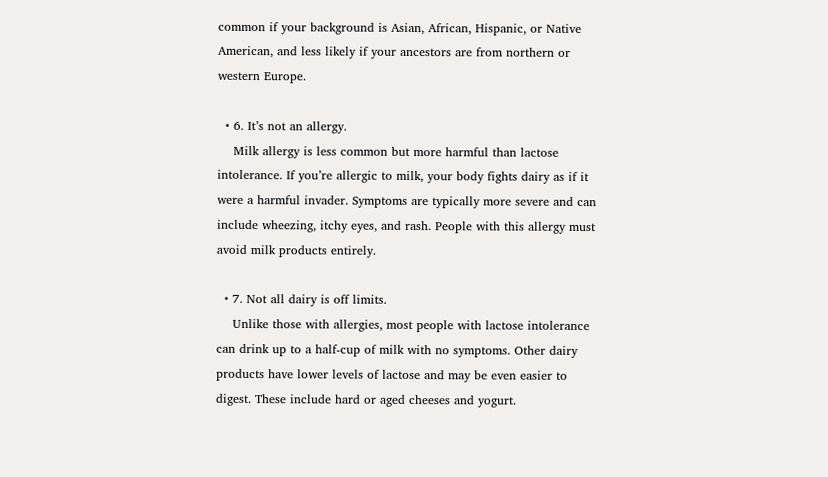common if your background is Asian, African, Hispanic, or Native American, and less likely if your ancestors are from northern or western Europe.

  • 6. It’s not an allergy.
    Milk allergy is less common but more harmful than lactose intolerance. If you’re allergic to milk, your body fights dairy as if it were a harmful invader. Symptoms are typically more severe and can include wheezing, itchy eyes, and rash. People with this allergy must avoid milk products entirely.

  • 7. Not all dairy is off limits.
    Unlike those with allergies, most people with lactose intolerance can drink up to a half-cup of milk with no symptoms. Other dairy products have lower levels of lactose and may be even easier to digest. These include hard or aged cheeses and yogurt.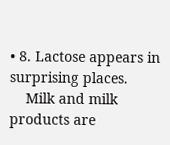• 8. Lactose appears in surprising places.
    Milk and milk products are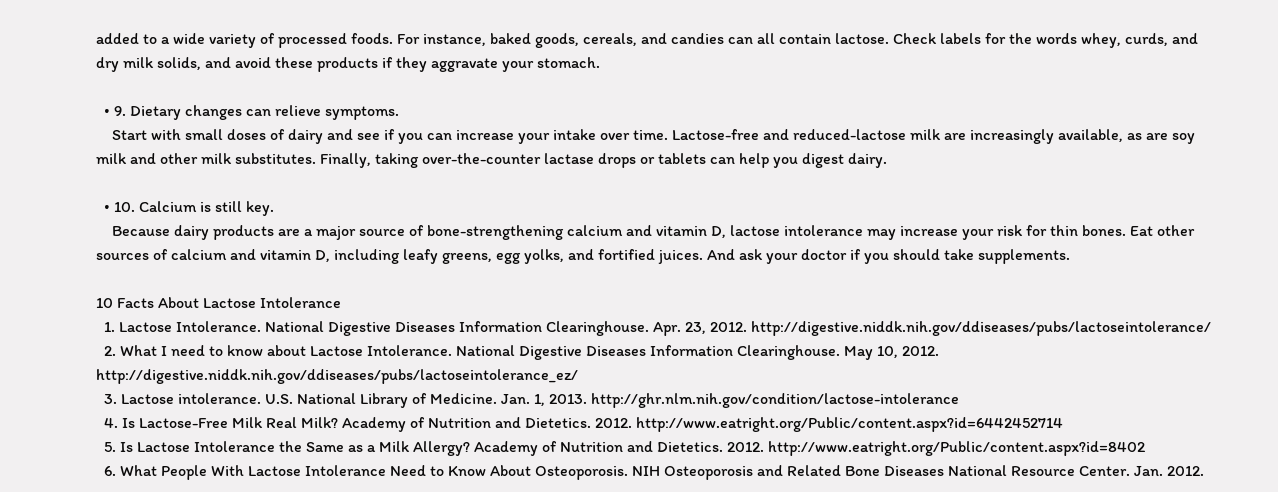added to a wide variety of processed foods. For instance, baked goods, cereals, and candies can all contain lactose. Check labels for the words whey, curds, and dry milk solids, and avoid these products if they aggravate your stomach.

  • 9. Dietary changes can relieve symptoms.
    Start with small doses of dairy and see if you can increase your intake over time. Lactose-free and reduced-lactose milk are increasingly available, as are soy milk and other milk substitutes. Finally, taking over-the-counter lactase drops or tablets can help you digest dairy.

  • 10. Calcium is still key.
    Because dairy products are a major source of bone-strengthening calcium and vitamin D, lactose intolerance may increase your risk for thin bones. Eat other sources of calcium and vitamin D, including leafy greens, egg yolks, and fortified juices. And ask your doctor if you should take supplements.

10 Facts About Lactose Intolerance
  1. Lactose Intolerance. National Digestive Diseases Information Clearinghouse. Apr. 23, 2012. http://digestive.niddk.nih.gov/ddiseases/pubs/lactoseintolerance/
  2. What I need to know about Lactose Intolerance. National Digestive Diseases Information Clearinghouse. May 10, 2012. http://digestive.niddk.nih.gov/ddiseases/pubs/lactoseintolerance_ez/
  3. Lactose intolerance. U.S. National Library of Medicine. Jan. 1, 2013. http://ghr.nlm.nih.gov/condition/lactose-intolerance
  4. Is Lactose-Free Milk Real Milk? Academy of Nutrition and Dietetics. 2012. http://www.eatright.org/Public/content.aspx?id=6442452714
  5. Is Lactose Intolerance the Same as a Milk Allergy? Academy of Nutrition and Dietetics. 2012. http://www.eatright.org/Public/content.aspx?id=8402
  6. What People With Lactose Intolerance Need to Know About Osteoporosis. NIH Osteoporosis and Related Bone Diseases National Resource Center. Jan. 2012.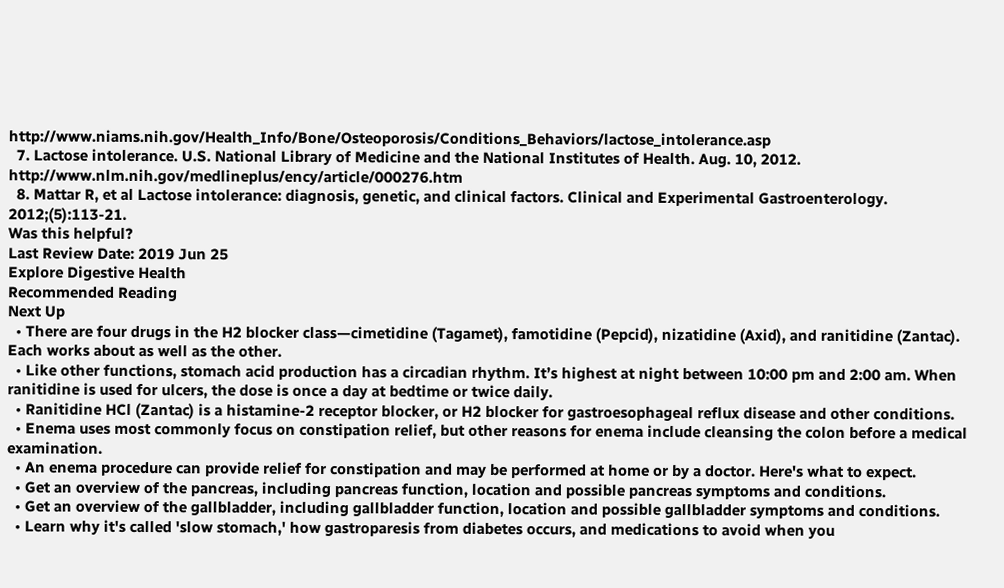http://www.niams.nih.gov/Health_Info/Bone/Osteoporosis/Conditions_Behaviors/lactose_intolerance.asp
  7. Lactose intolerance. U.S. National Library of Medicine and the National Institutes of Health. Aug. 10, 2012. http://www.nlm.nih.gov/medlineplus/ency/article/000276.htm
  8. Mattar R, et al Lactose intolerance: diagnosis, genetic, and clinical factors. Clinical and Experimental Gastroenterology. 2012;(5):113-21.
Was this helpful?
Last Review Date: 2019 Jun 25
Explore Digestive Health
Recommended Reading
Next Up
  • There are four drugs in the H2 blocker class—cimetidine (Tagamet), famotidine (Pepcid), nizatidine (Axid), and ranitidine (Zantac). Each works about as well as the other.
  • Like other functions, stomach acid production has a circadian rhythm. It’s highest at night between 10:00 pm and 2:00 am. When ranitidine is used for ulcers, the dose is once a day at bedtime or twice daily.
  • Ranitidine HCl (Zantac) is a histamine-2 receptor blocker, or H2 blocker for gastroesophageal reflux disease and other conditions.
  • Enema uses most commonly focus on constipation relief, but other reasons for enema include cleansing the colon before a medical examination.
  • An enema procedure can provide relief for constipation and may be performed at home or by a doctor. Here's what to expect.
  • Get an overview of the pancreas, including pancreas function, location and possible pancreas symptoms and conditions.
  • Get an overview of the gallbladder, including gallbladder function, location and possible gallbladder symptoms and conditions.
  • Learn why it's called 'slow stomach,' how gastroparesis from diabetes occurs, and medications to avoid when you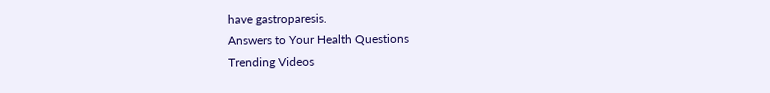have gastroparesis.
Answers to Your Health Questions
Trending Videos